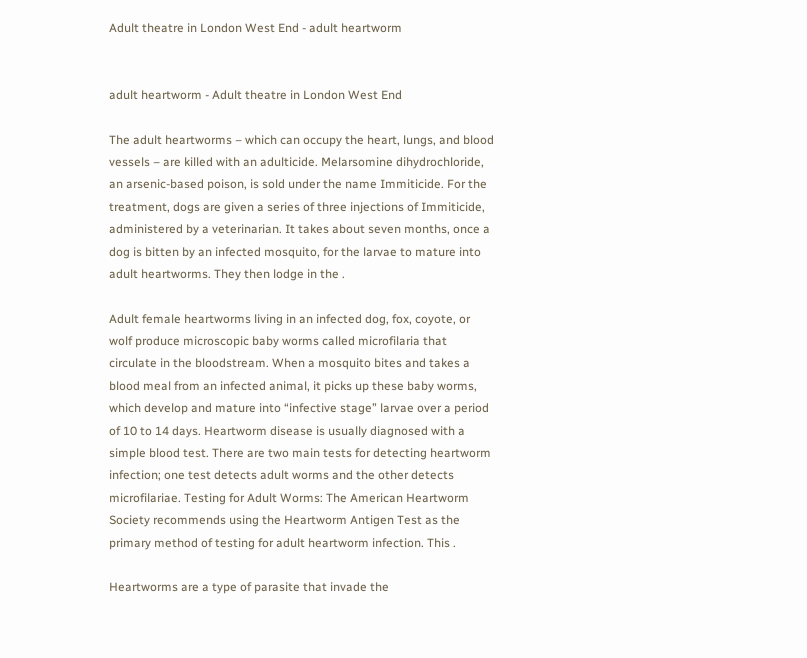Adult theatre in London West End - adult heartworm


adult heartworm - Adult theatre in London West End

The adult heartworms – which can occupy the heart, lungs, and blood vessels – are killed with an adulticide. Melarsomine dihydrochloride, an arsenic-based poison, is sold under the name Immiticide. For the treatment, dogs are given a series of three injections of Immiticide, administered by a veterinarian. It takes about seven months, once a dog is bitten by an infected mosquito, for the larvae to mature into adult heartworms. They then lodge in the .

Adult female heartworms living in an infected dog, fox, coyote, or wolf produce microscopic baby worms called microfilaria that circulate in the bloodstream. When a mosquito bites and takes a blood meal from an infected animal, it picks up these baby worms, which develop and mature into “infective stage” larvae over a period of 10 to 14 days. Heartworm disease is usually diagnosed with a simple blood test. There are two main tests for detecting heartworm infection; one test detects adult worms and the other detects microfilariae. Testing for Adult Worms: The American Heartworm Society recommends using the Heartworm Antigen Test as the primary method of testing for adult heartworm infection. This .

Heartworms are a type of parasite that invade the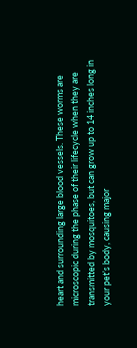heart and surrounding large blood vessels. These worms are microscopic during the phase of their lifecycle when they are transmitted by mosquitoes, but can grow up to 14 inches long in your pet’s body, causing major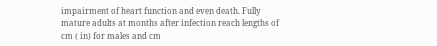impairment of heart function and even death. Fully mature adults at months after infection reach lengths of cm ( in) for males and cm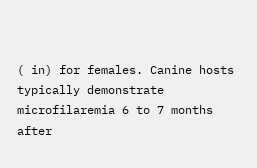( in) for females. Canine hosts typically demonstrate microfilaremia 6 to 7 months after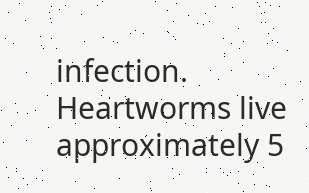infection. Heartworms live approximately 5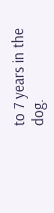to 7 years in the dog.